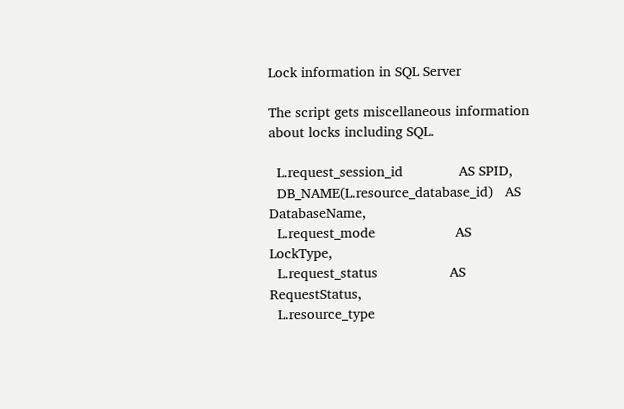Lock information in SQL Server

The script gets miscellaneous information about locks including SQL.

  L.request_session_id              AS SPID,
  DB_NAME(L.resource_database_id)   AS DatabaseName,
  L.request_mode                    AS LockType,
  L.request_status                  AS RequestStatus,
  L.resource_type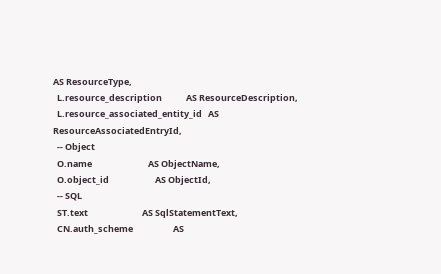AS ResourceType,
  L.resource_description            AS ResourceDescription,
  L.resource_associated_entity_id   AS ResourceAssociatedEntryId,
  -- Object
  O.name                            AS ObjectName,
  O.object_id                       AS ObjectId,
  -- SQL
  ST.text                           AS SqlStatementText,
  CN.auth_scheme                    AS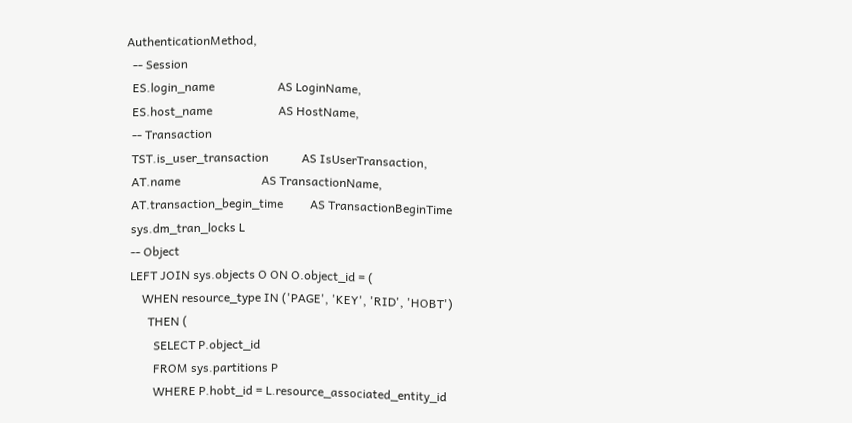AuthenticationMethod,
  -- Session
  ES.login_name                     AS LoginName,
  ES.host_name                      AS HostName,
  -- Transaction
  TST.is_user_transaction           AS IsUserTransaction,
  AT.name                           AS TransactionName,
  AT.transaction_begin_time         AS TransactionBeginTime
  sys.dm_tran_locks L
  -- Object
  LEFT JOIN sys.objects O ON O.object_id = (
      WHEN resource_type IN ('PAGE', 'KEY', 'RID', 'HOBT')
        THEN (
          SELECT P.object_id
          FROM sys.partitions P
          WHERE P.hobt_id = L.resource_associated_entity_id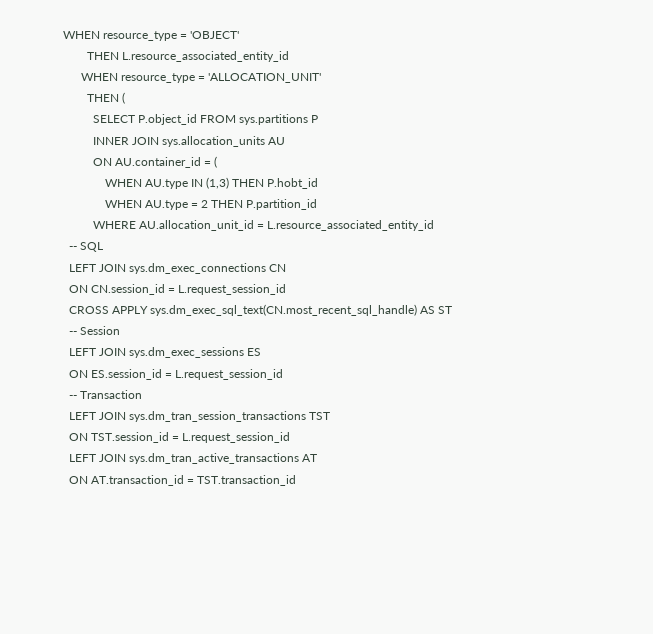WHEN resource_type = 'OBJECT'
        THEN L.resource_associated_entity_id
      WHEN resource_type = 'ALLOCATION_UNIT'
        THEN (
          SELECT P.object_id FROM sys.partitions P
          INNER JOIN sys.allocation_units AU
          ON AU.container_id = (
              WHEN AU.type IN (1,3) THEN P.hobt_id
              WHEN AU.type = 2 THEN P.partition_id
          WHERE AU.allocation_unit_id = L.resource_associated_entity_id
  -- SQL
  LEFT JOIN sys.dm_exec_connections CN
  ON CN.session_id = L.request_session_id
  CROSS APPLY sys.dm_exec_sql_text(CN.most_recent_sql_handle) AS ST
  -- Session
  LEFT JOIN sys.dm_exec_sessions ES
  ON ES.session_id = L.request_session_id
  -- Transaction
  LEFT JOIN sys.dm_tran_session_transactions TST
  ON TST.session_id = L.request_session_id
  LEFT JOIN sys.dm_tran_active_transactions AT
  ON AT.transaction_id = TST.transaction_id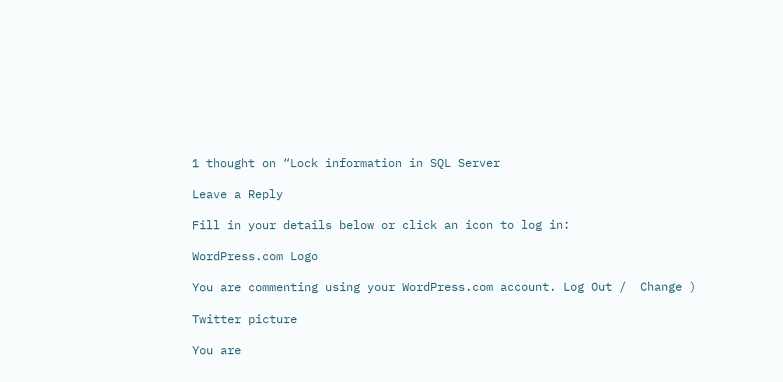1 thought on “Lock information in SQL Server

Leave a Reply

Fill in your details below or click an icon to log in:

WordPress.com Logo

You are commenting using your WordPress.com account. Log Out /  Change )

Twitter picture

You are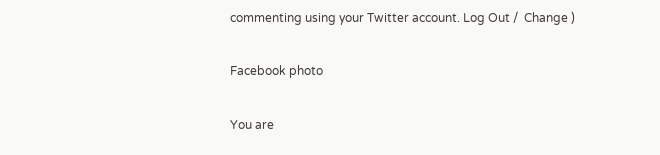commenting using your Twitter account. Log Out /  Change )

Facebook photo

You are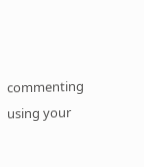commenting using your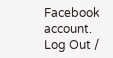Facebook account. Log Out /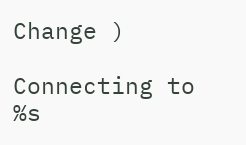Change )

Connecting to %s